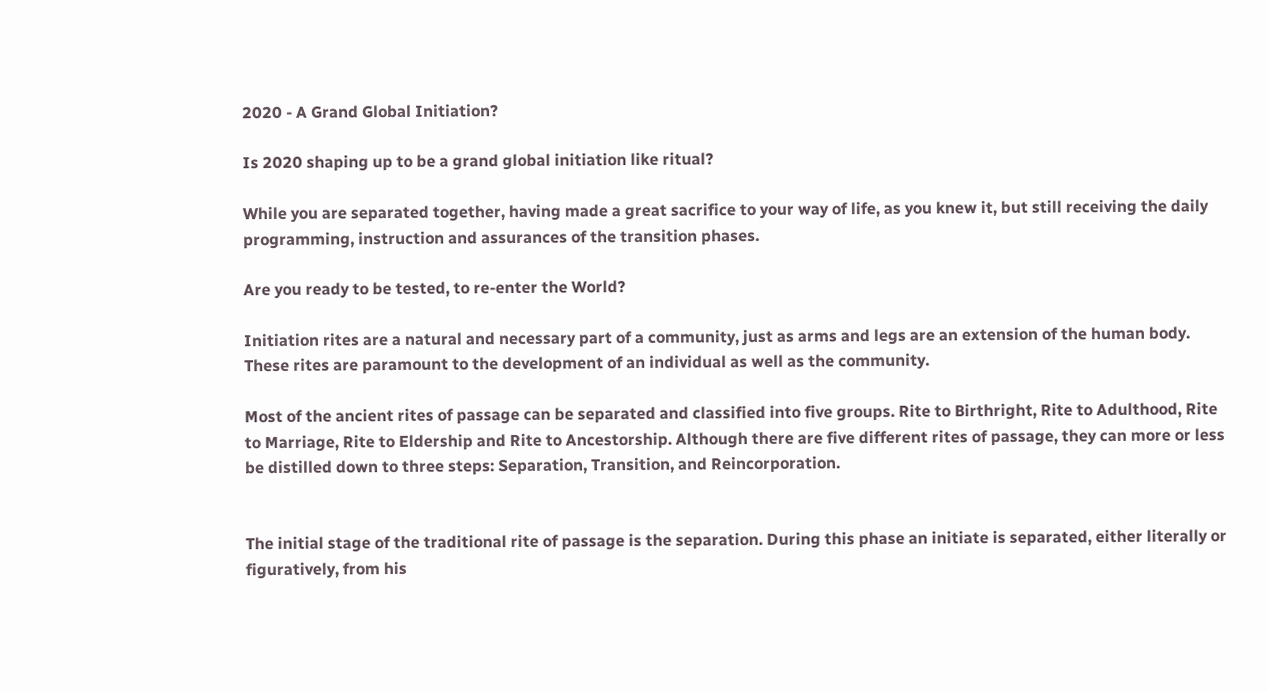2020 - A Grand Global Initiation?

Is 2020 shaping up to be a grand global initiation like ritual?

While you are separated together, having made a great sacrifice to your way of life, as you knew it, but still receiving the daily programming, instruction and assurances of the transition phases.

Are you ready to be tested, to re-enter the World?

Initiation rites are a natural and necessary part of a community, just as arms and legs are an extension of the human body. These rites are paramount to the development of an individual as well as the community.

Most of the ancient rites of passage can be separated and classified into five groups. Rite to Birthright, Rite to Adulthood, Rite to Marriage, Rite to Eldership and Rite to Ancestorship. Although there are five different rites of passage, they can more or less be distilled down to three steps: Separation, Transition, and Reincorporation.


The initial stage of the traditional rite of passage is the separation. During this phase an initiate is separated, either literally or figuratively, from his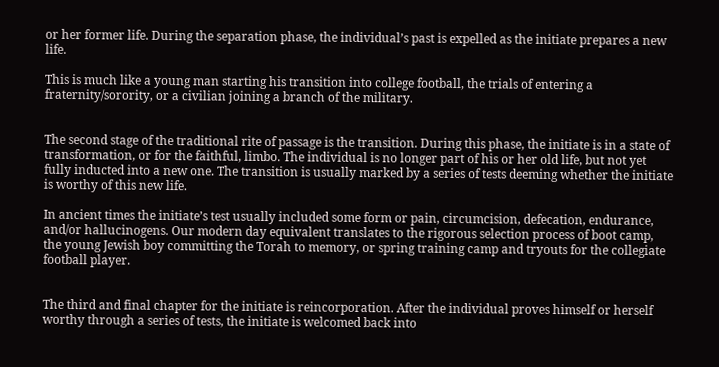or her former life. During the separation phase, the individual’s past is expelled as the initiate prepares a new life.

This is much like a young man starting his transition into college football, the trials of entering a fraternity/sorority, or a civilian joining a branch of the military.


The second stage of the traditional rite of passage is the transition. During this phase, the initiate is in a state of transformation, or for the faithful, limbo. The individual is no longer part of his or her old life, but not yet fully inducted into a new one. The transition is usually marked by a series of tests deeming whether the initiate is worthy of this new life.

In ancient times the initiate’s test usually included some form or pain, circumcision, defecation, endurance, and/or hallucinogens. Our modern day equivalent translates to the rigorous selection process of boot camp, the young Jewish boy committing the Torah to memory, or spring training camp and tryouts for the collegiate football player.


The third and final chapter for the initiate is reincorporation. After the individual proves himself or herself worthy through a series of tests, the initiate is welcomed back into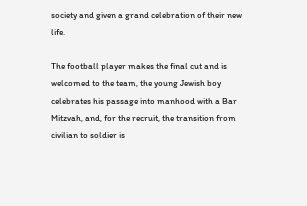society and given a grand celebration of their new life.

The football player makes the final cut and is welcomed to the team, the young Jewish boy celebrates his passage into manhood with a Bar Mitzvah, and, for the recruit, the transition from civilian to soldier is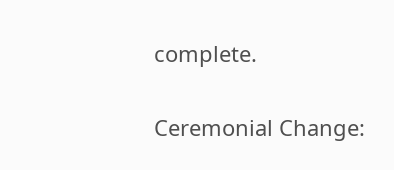complete.

Ceremonial Change: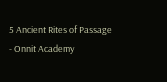5 Ancient Rites of Passage - Onnit Academy